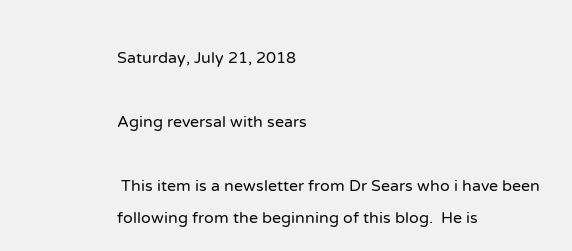Saturday, July 21, 2018

Aging reversal with sears

 This item is a newsletter from Dr Sears who i have been following from the beginning of this blog.  He is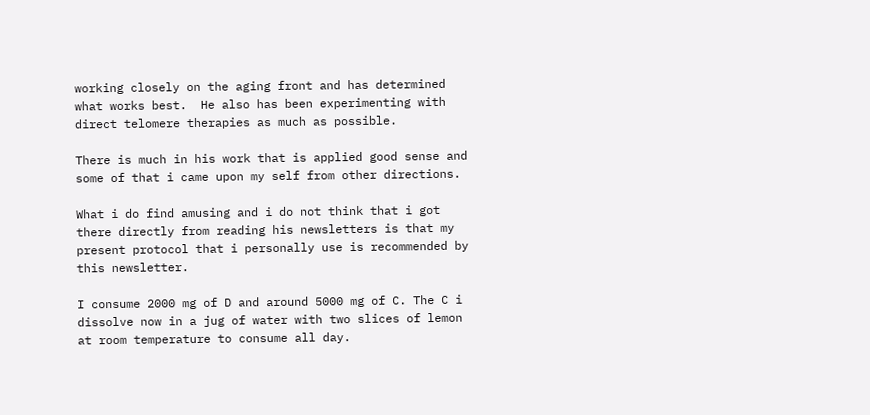working closely on the aging front and has determined what works best.  He also has been experimenting with direct telomere therapies as much as possible.

There is much in his work that is applied good sense and some of that i came upon my self from other directions.

What i do find amusing and i do not think that i got there directly from reading his newsletters is that my present protocol that i personally use is recommended by this newsletter.

I consume 2000 mg of D and around 5000 mg of C. The C i dissolve now in a jug of water with two slices of lemon at room temperature to consume all day.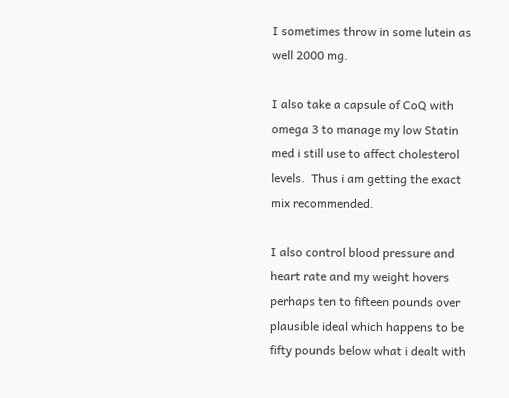I sometimes throw in some lutein as well 2000 mg.

I also take a capsule of CoQ with omega 3 to manage my low Statin med i still use to affect cholesterol levels.  Thus i am getting the exact mix recommended.

I also control blood pressure and heart rate and my weight hovers perhaps ten to fifteen pounds over plausible ideal which happens to be fifty pounds below what i dealt with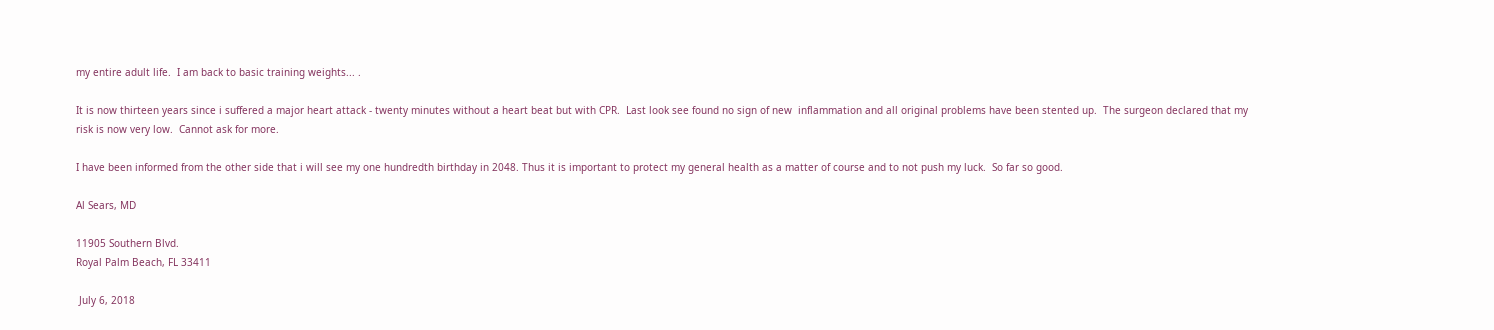my entire adult life.  I am back to basic training weights... .

It is now thirteen years since i suffered a major heart attack - twenty minutes without a heart beat but with CPR.  Last look see found no sign of new  inflammation and all original problems have been stented up.  The surgeon declared that my risk is now very low.  Cannot ask for more.

I have been informed from the other side that i will see my one hundredth birthday in 2048. Thus it is important to protect my general health as a matter of course and to not push my luck.  So far so good.

Al Sears, MD

11905 Southern Blvd.
Royal Palm Beach, FL 33411

 July 6, 2018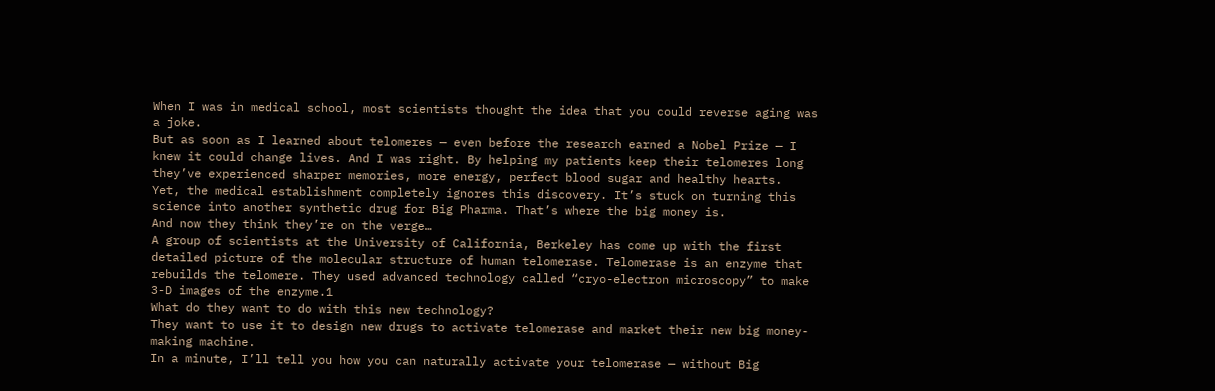When I was in medical school, most scientists thought the idea that you could reverse aging was a joke.
But as soon as I learned about telomeres — even before the research earned a Nobel Prize — I knew it could change lives. And I was right. By helping my patients keep their telomeres long they’ve experienced sharper memories, more energy, perfect blood sugar and healthy hearts.
Yet, the medical establishment completely ignores this discovery. It’s stuck on turning this science into another synthetic drug for Big Pharma. That’s where the big money is.
And now they think they’re on the verge…
A group of scientists at the University of California, Berkeley has come up with the first detailed picture of the molecular structure of human telomerase. Telomerase is an enzyme that rebuilds the telomere. They used advanced technology called “cryo-electron microscopy” to make 3-D images of the enzyme.1
What do they want to do with this new technology?
They want to use it to design new drugs to activate telomerase and market their new big money-making machine.
In a minute, I’ll tell you how you can naturally activate your telomerase — without Big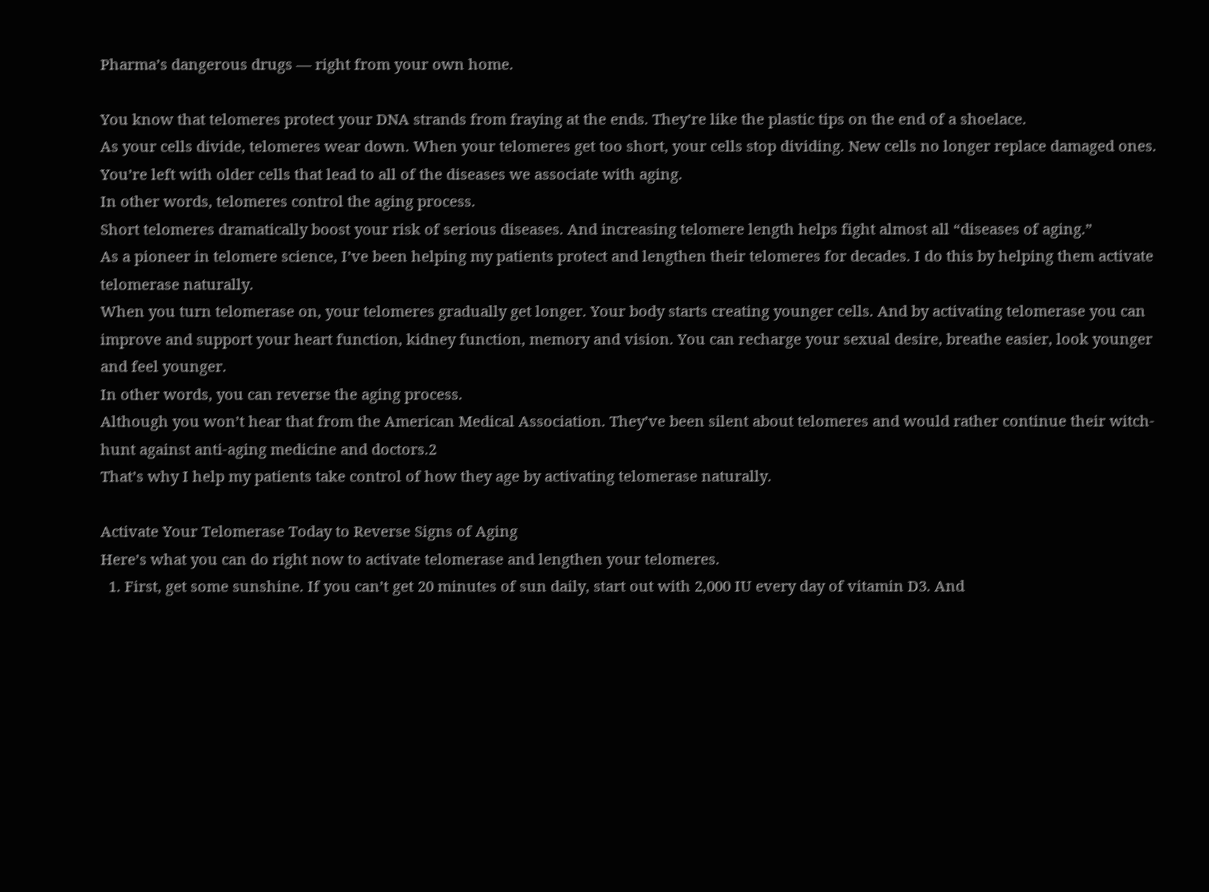Pharma’s dangerous drugs — right from your own home.

You know that telomeres protect your DNA strands from fraying at the ends. They’re like the plastic tips on the end of a shoelace.
As your cells divide, telomeres wear down. When your telomeres get too short, your cells stop dividing. New cells no longer replace damaged ones. You’re left with older cells that lead to all of the diseases we associate with aging.
In other words, telomeres control the aging process.
Short telomeres dramatically boost your risk of serious diseases. And increasing telomere length helps fight almost all “diseases of aging.”
As a pioneer in telomere science, I’ve been helping my patients protect and lengthen their telomeres for decades. I do this by helping them activate telomerase naturally.
When you turn telomerase on, your telomeres gradually get longer. Your body starts creating younger cells. And by activating telomerase you can improve and support your heart function, kidney function, memory and vision. You can recharge your sexual desire, breathe easier, look younger and feel younger.
In other words, you can reverse the aging process.
Although you won’t hear that from the American Medical Association. They’ve been silent about telomeres and would rather continue their witch-hunt against anti-aging medicine and doctors.2
That’s why I help my patients take control of how they age by activating telomerase naturally.

Activate Your Telomerase Today to Reverse Signs of Aging
Here’s what you can do right now to activate telomerase and lengthen your telomeres.
  1. First, get some sunshine. If you can’t get 20 minutes of sun daily, start out with 2,000 IU every day of vitamin D3. And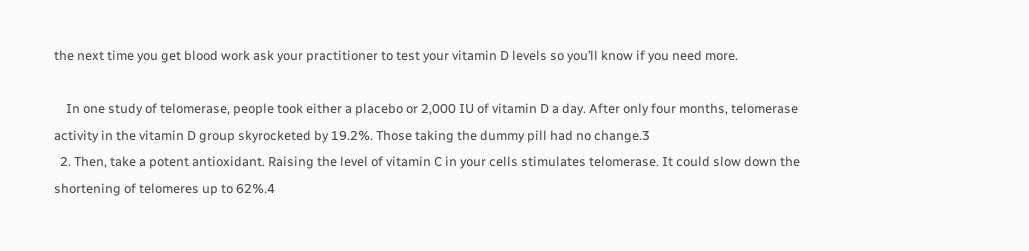the next time you get blood work ask your practitioner to test your vitamin D levels so you’ll know if you need more.

    In one study of telomerase, people took either a placebo or 2,000 IU of vitamin D a day. After only four months, telomerase activity in the vitamin D group skyrocketed by 19.2%. Those taking the dummy pill had no change.3
  2. Then, take a potent antioxidant. Raising the level of vitamin C in your cells stimulates telomerase. It could slow down the shortening of telomeres up to 62%.4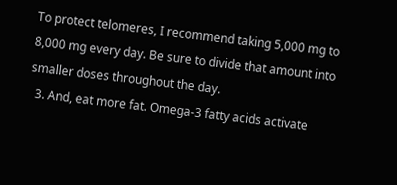To protect telomeres, I recommend taking 5,000 mg to 8,000 mg every day. Be sure to divide that amount into smaller doses throughout the day.
  3. And, eat more fat. Omega-3 fatty acids activate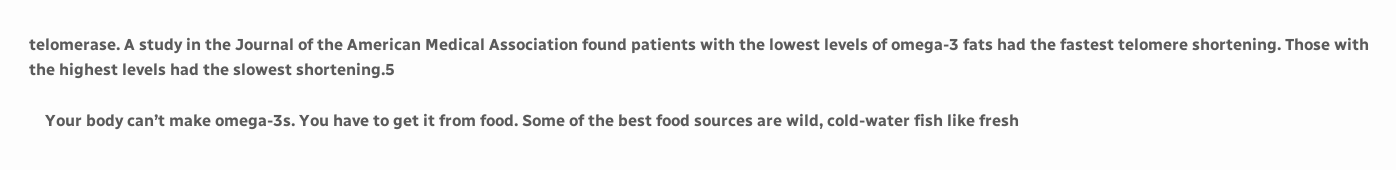telomerase. A study in the Journal of the American Medical Association found patients with the lowest levels of omega-3 fats had the fastest telomere shortening. Those with the highest levels had the slowest shortening.5

    Your body can’t make omega-3s. You have to get it from food. Some of the best food sources are wild, cold-water fish like fresh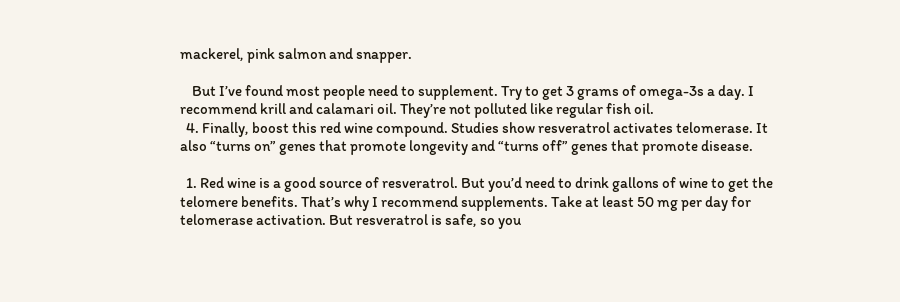mackerel, pink salmon and snapper.

    But I’ve found most people need to supplement. Try to get 3 grams of omega-3s a day. I recommend krill and calamari oil. They’re not polluted like regular fish oil.
  4. Finally, boost this red wine compound. Studies show resveratrol activates telomerase. It also “turns on” genes that promote longevity and “turns off” genes that promote disease.

  1. Red wine is a good source of resveratrol. But you’d need to drink gallons of wine to get the telomere benefits. That’s why I recommend supplements. Take at least 50 mg per day for telomerase activation. But resveratrol is safe, so you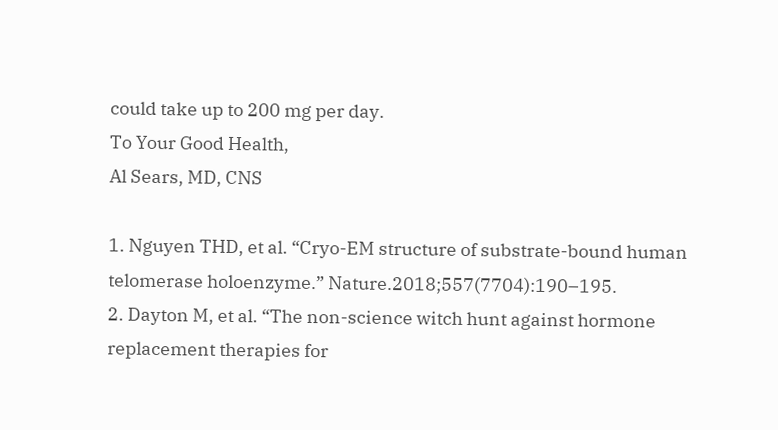could take up to 200 mg per day.
To Your Good Health,
Al Sears, MD, CNS

1. Nguyen THD, et al. “Cryo-EM structure of substrate-bound human telomerase holoenzyme.” Nature.2018;557(7704):190–195.
2. Dayton M, et al. “The non-science witch hunt against hormone replacement therapies for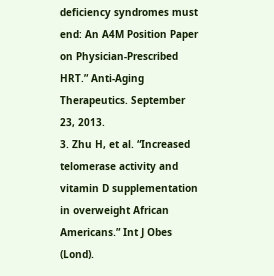deficiency syndromes must end: An A4M Position Paper on Physician-Prescribed HRT.” Anti-Aging Therapeutics. September 23, 2013.
3. Zhu H, et al. “Increased telomerase activity and vitamin D supplementation in overweight African Americans.” Int J Obes (Lond).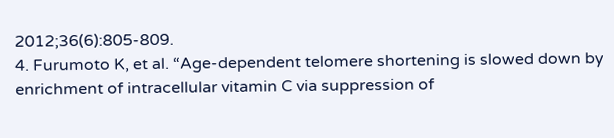2012;36(6):805-809.
4. Furumoto K, et al. “Age-dependent telomere shortening is slowed down by enrichment of intracellular vitamin C via suppression of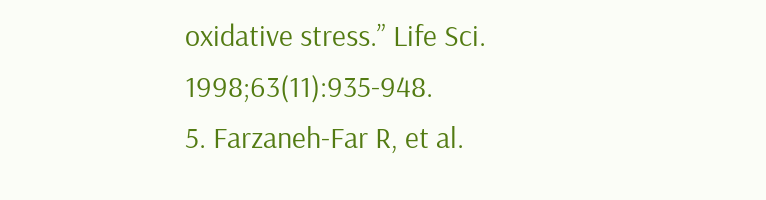oxidative stress.” Life Sci. 1998;63(11):935-948.
5. Farzaneh-Far R, et al.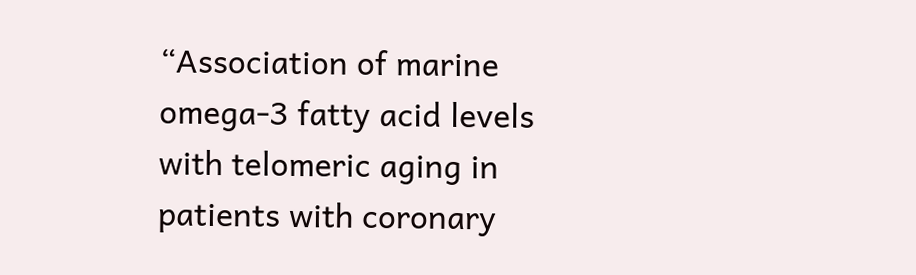“Association of marine omega-3 fatty acid levels with telomeric aging in patients with coronary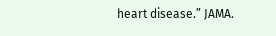heart disease.” JAMA.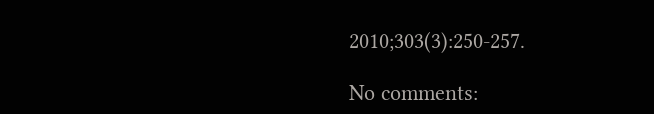2010;303(3):250-257.

No comments: